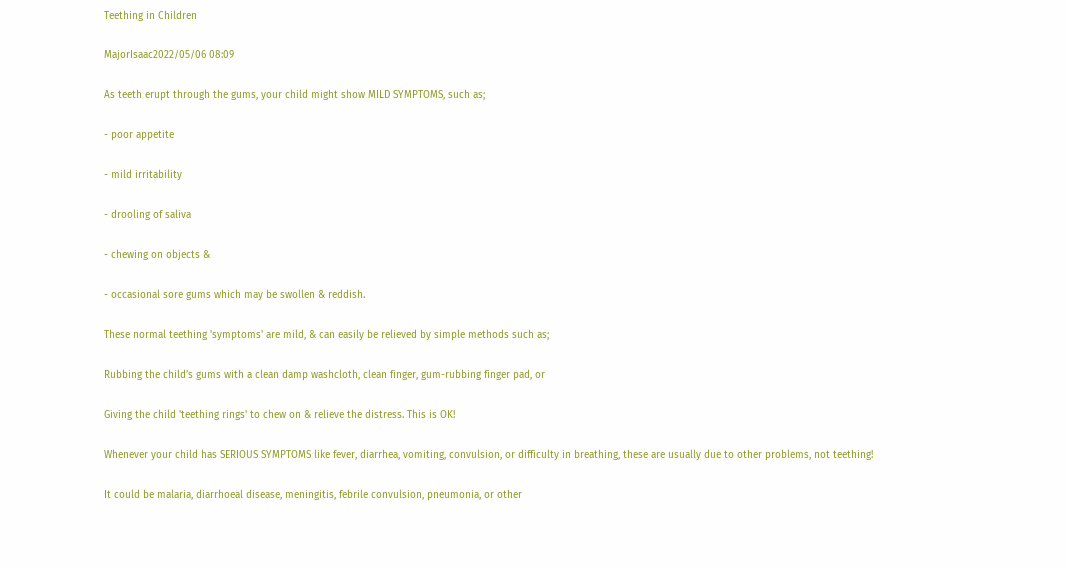Teething in Children

MajorIsaac2022/05/06 08:09

As teeth erupt through the gums, your child might show MILD SYMPTOMS, such as;

- poor appetite

- mild irritability

- drooling of saliva

- chewing on objects &

- occasional sore gums which may be swollen & reddish.

These normal teething 'symptoms' are mild, & can easily be relieved by simple methods such as;

Rubbing the child’s gums with a clean damp washcloth, clean finger, gum-rubbing finger pad, or

Giving the child 'teething rings' to chew on & relieve the distress. This is OK!

Whenever your child has SERIOUS SYMPTOMS like fever, diarrhea, vomiting, convulsion, or difficulty in breathing, these are usually due to other problems, not teething!

It could be malaria, diarrhoeal disease, meningitis, febrile convulsion, pneumonia, or other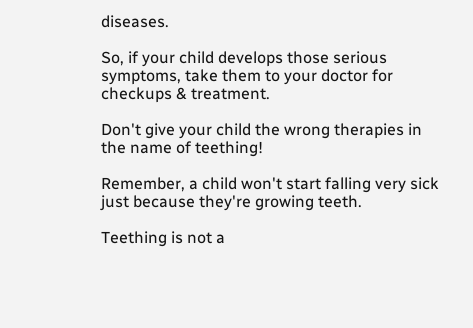diseases.

So, if your child develops those serious symptoms, take them to your doctor for checkups & treatment.

Don't give your child the wrong therapies in the name of teething!

Remember, a child won't start falling very sick just because they're growing teeth.

Teething is not a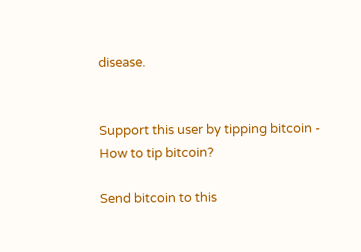disease.


Support this user by tipping bitcoin - How to tip bitcoin?

Send bitcoin to this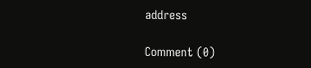address

Comment (0)